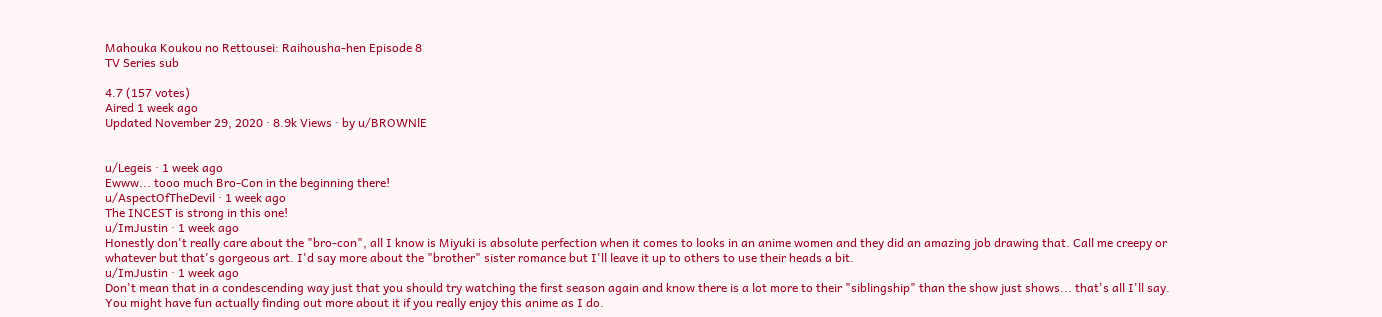Mahouka Koukou no Rettousei: Raihousha-hen Episode 8
TV Series sub

4.7 (157 votes)
Aired 1 week ago
Updated November 29, 2020 · 8.9k Views · by u/BROWNlE


u/Legeis · 1 week ago
Ewww... tooo much Bro-Con in the beginning there!
u/AspectOfTheDevil · 1 week ago
The INCEST is strong in this one!
u/ImJustin · 1 week ago
Honestly don't really care about the "bro-con", all I know is Miyuki is absolute perfection when it comes to looks in an anime women and they did an amazing job drawing that. Call me creepy or whatever but that's gorgeous art. I'd say more about the "brother" sister romance but I'll leave it up to others to use their heads a bit.
u/ImJustin · 1 week ago
Don't mean that in a condescending way just that you should try watching the first season again and know there is a lot more to their "siblingship" than the show just shows... that's all I'll say. You might have fun actually finding out more about it if you really enjoy this anime as I do.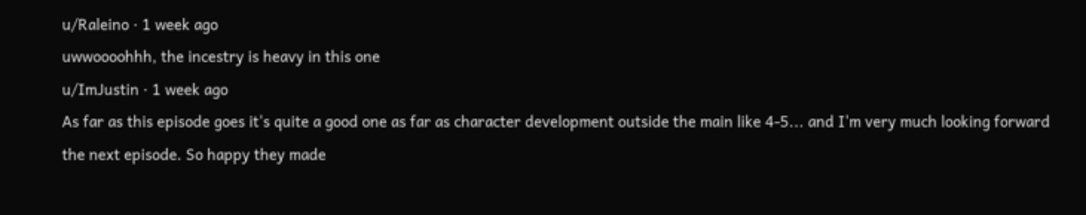u/Raleino · 1 week ago
uwwoooohhh, the incestry is heavy in this one
u/ImJustin · 1 week ago
As far as this episode goes it's quite a good one as far as character development outside the main like 4-5... and I'm very much looking forward the next episode. So happy they made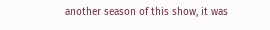another season of this show, it was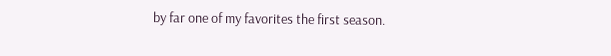by far one of my favorites the first season.